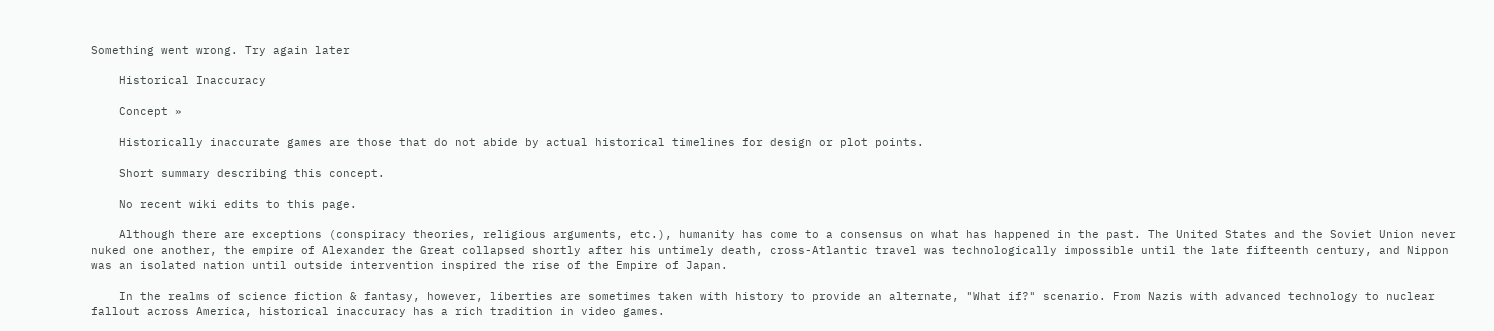Something went wrong. Try again later

    Historical Inaccuracy

    Concept »

    Historically inaccurate games are those that do not abide by actual historical timelines for design or plot points.

    Short summary describing this concept.

    No recent wiki edits to this page.

    Although there are exceptions (conspiracy theories, religious arguments, etc.), humanity has come to a consensus on what has happened in the past. The United States and the Soviet Union never nuked one another, the empire of Alexander the Great collapsed shortly after his untimely death, cross-Atlantic travel was technologically impossible until the late fifteenth century, and Nippon was an isolated nation until outside intervention inspired the rise of the Empire of Japan.

    In the realms of science fiction & fantasy, however, liberties are sometimes taken with history to provide an alternate, "What if?" scenario. From Nazis with advanced technology to nuclear fallout across America, historical inaccuracy has a rich tradition in video games.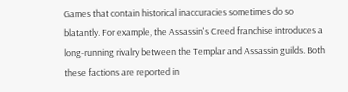Games that contain historical inaccuracies sometimes do so blatantly. For example, the Assassin's Creed franchise introduces a long-running rivalry between the Templar and Assassin guilds. Both these factions are reported in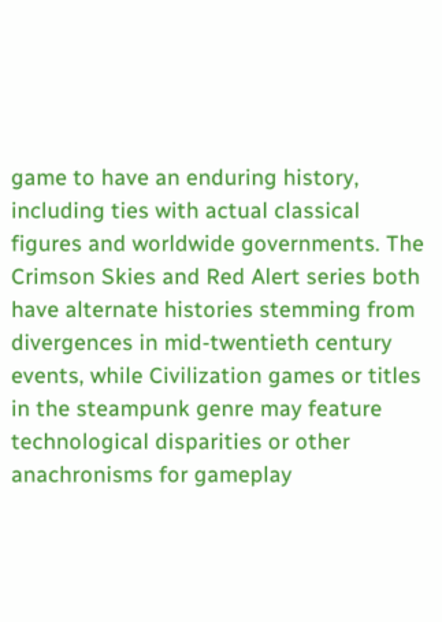game to have an enduring history, including ties with actual classical figures and worldwide governments. The Crimson Skies and Red Alert series both have alternate histories stemming from divergences in mid-twentieth century events, while Civilization games or titles in the steampunk genre may feature technological disparities or other anachronisms for gameplay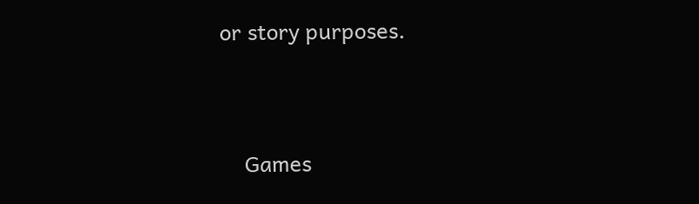or story purposes.


    Games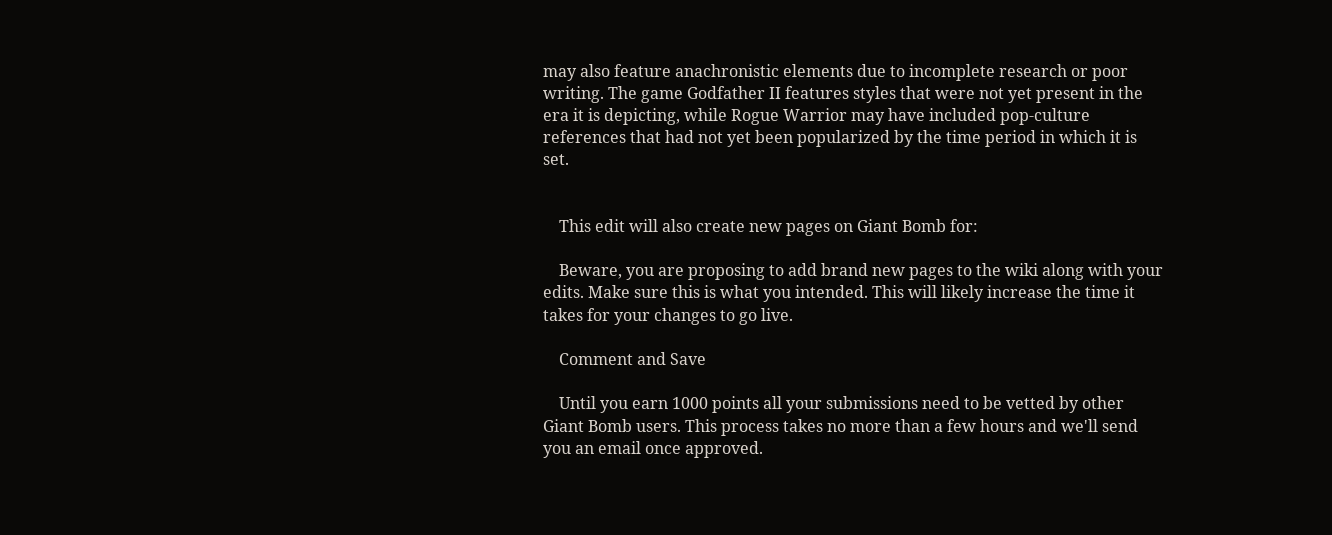may also feature anachronistic elements due to incomplete research or poor writing. The game Godfather II features styles that were not yet present in the era it is depicting, while Rogue Warrior may have included pop-culture references that had not yet been popularized by the time period in which it is set.


    This edit will also create new pages on Giant Bomb for:

    Beware, you are proposing to add brand new pages to the wiki along with your edits. Make sure this is what you intended. This will likely increase the time it takes for your changes to go live.

    Comment and Save

    Until you earn 1000 points all your submissions need to be vetted by other Giant Bomb users. This process takes no more than a few hours and we'll send you an email once approved.